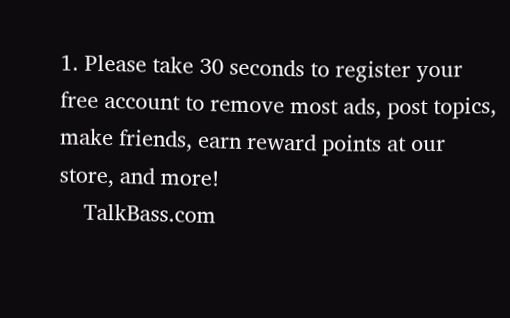1. Please take 30 seconds to register your free account to remove most ads, post topics, make friends, earn reward points at our store, and more!
    TalkBass.com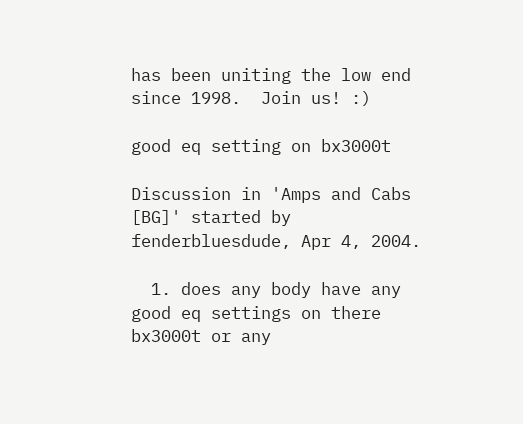has been uniting the low end since 1998.  Join us! :)

good eq setting on bx3000t

Discussion in 'Amps and Cabs [BG]' started by fenderbluesdude, Apr 4, 2004.

  1. does any body have any good eq settings on there bx3000t or any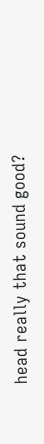head really that sound good?